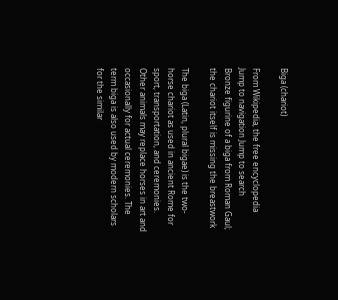Biga (chariot)

From Wikipedia, the free encyclopedia
Jump to navigation Jump to search
Bronze figurine of a biga from Roman Gaul; the chariot itself is missing the breastwork

The biga (Latin, plural bigae) is the two-horse chariot as used in ancient Rome for sport, transportation, and ceremonies. Other animals may replace horses in art and occasionally for actual ceremonies. The term biga is also used by modern scholars for the similar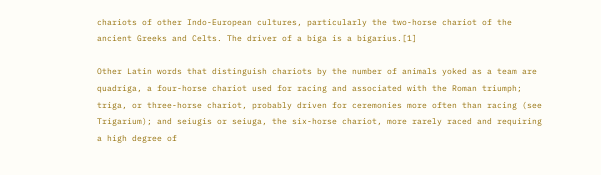chariots of other Indo-European cultures, particularly the two-horse chariot of the ancient Greeks and Celts. The driver of a biga is a bigarius.[1]

Other Latin words that distinguish chariots by the number of animals yoked as a team are quadriga, a four-horse chariot used for racing and associated with the Roman triumph; triga, or three-horse chariot, probably driven for ceremonies more often than racing (see Trigarium); and seiugis or seiuga, the six-horse chariot, more rarely raced and requiring a high degree of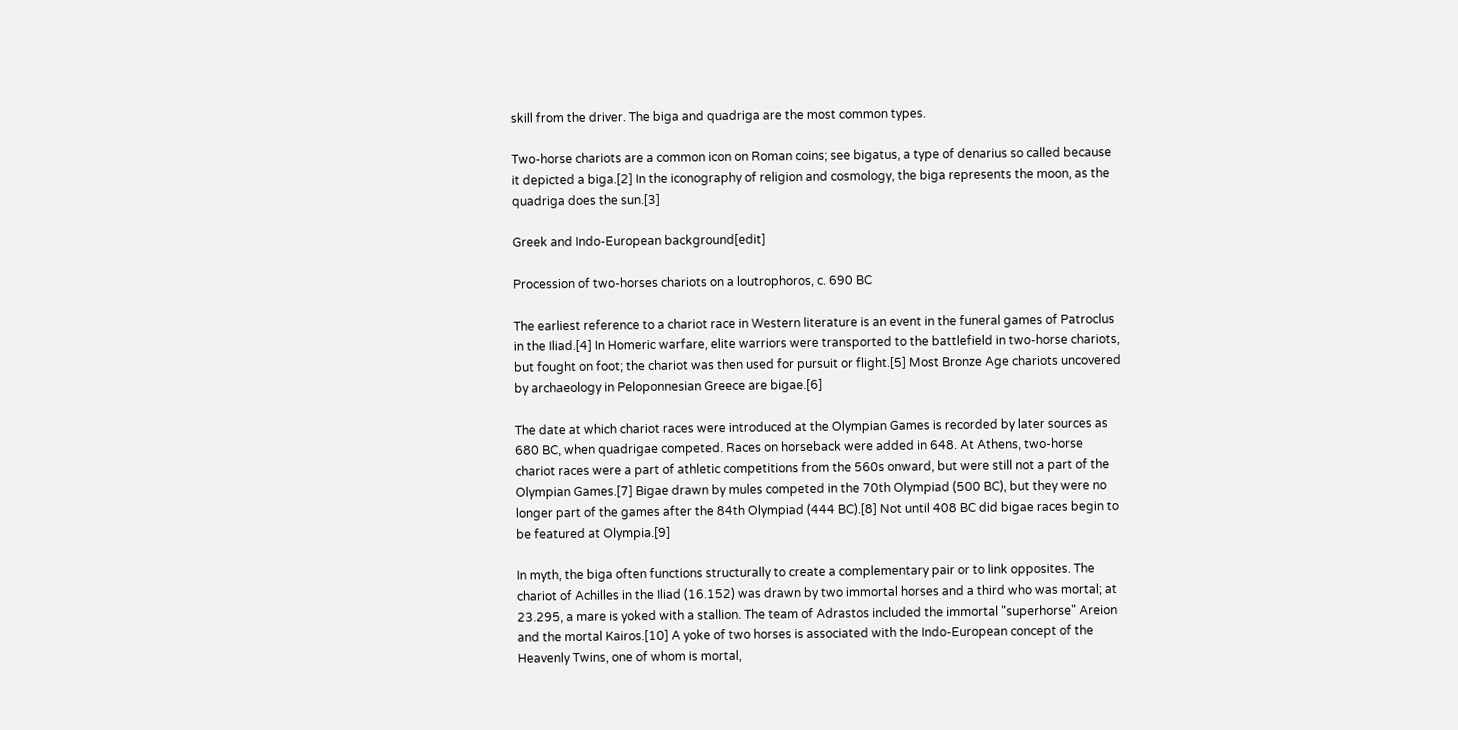skill from the driver. The biga and quadriga are the most common types.

Two-horse chariots are a common icon on Roman coins; see bigatus, a type of denarius so called because it depicted a biga.[2] In the iconography of religion and cosmology, the biga represents the moon, as the quadriga does the sun.[3]

Greek and Indo-European background[edit]

Procession of two-horses chariots on a loutrophoros, c. 690 BC

The earliest reference to a chariot race in Western literature is an event in the funeral games of Patroclus in the Iliad.[4] In Homeric warfare, elite warriors were transported to the battlefield in two-horse chariots, but fought on foot; the chariot was then used for pursuit or flight.[5] Most Bronze Age chariots uncovered by archaeology in Peloponnesian Greece are bigae.[6]

The date at which chariot races were introduced at the Olympian Games is recorded by later sources as 680 BC, when quadrigae competed. Races on horseback were added in 648. At Athens, two-horse chariot races were a part of athletic competitions from the 560s onward, but were still not a part of the Olympian Games.[7] Bigae drawn by mules competed in the 70th Olympiad (500 BC), but they were no longer part of the games after the 84th Olympiad (444 BC).[8] Not until 408 BC did bigae races begin to be featured at Olympia.[9]

In myth, the biga often functions structurally to create a complementary pair or to link opposites. The chariot of Achilles in the Iliad (16.152) was drawn by two immortal horses and a third who was mortal; at 23.295, a mare is yoked with a stallion. The team of Adrastos included the immortal "superhorse" Areion and the mortal Kairos.[10] A yoke of two horses is associated with the Indo-European concept of the Heavenly Twins, one of whom is mortal,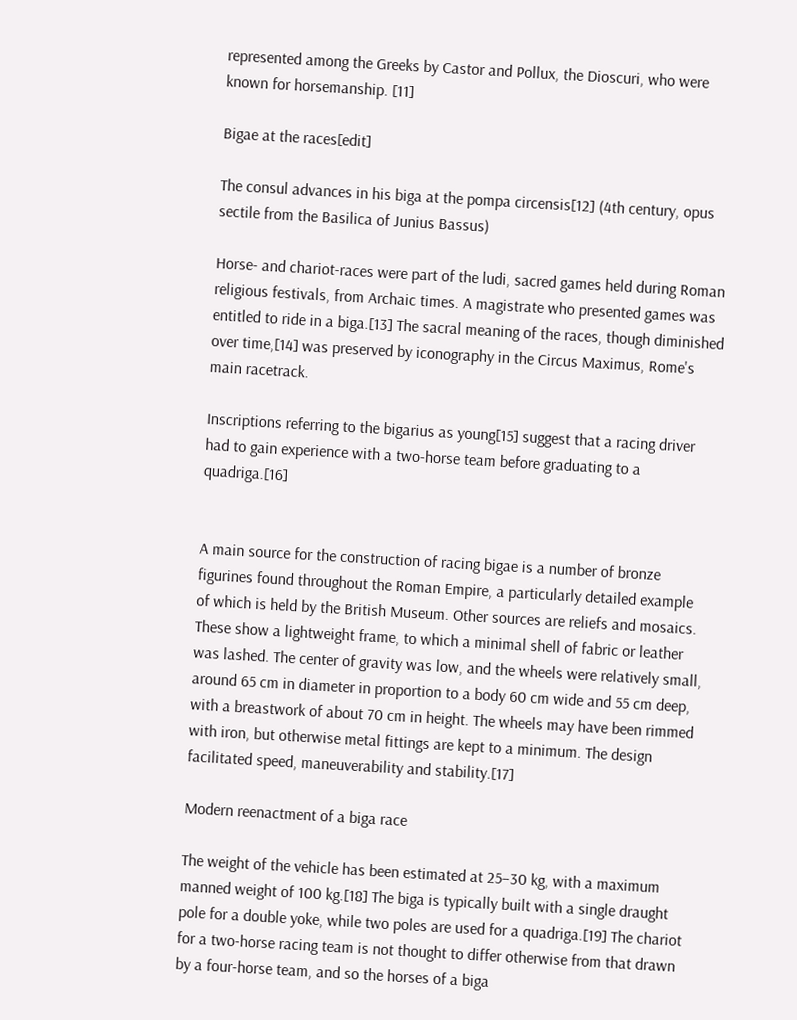represented among the Greeks by Castor and Pollux, the Dioscuri, who were known for horsemanship. [11]

Bigae at the races[edit]

The consul advances in his biga at the pompa circensis[12] (4th century, opus sectile from the Basilica of Junius Bassus)

Horse- and chariot-races were part of the ludi, sacred games held during Roman religious festivals, from Archaic times. A magistrate who presented games was entitled to ride in a biga.[13] The sacral meaning of the races, though diminished over time,[14] was preserved by iconography in the Circus Maximus, Rome's main racetrack.

Inscriptions referring to the bigarius as young[15] suggest that a racing driver had to gain experience with a two-horse team before graduating to a quadriga.[16]


A main source for the construction of racing bigae is a number of bronze figurines found throughout the Roman Empire, a particularly detailed example of which is held by the British Museum. Other sources are reliefs and mosaics. These show a lightweight frame, to which a minimal shell of fabric or leather was lashed. The center of gravity was low, and the wheels were relatively small, around 65 cm in diameter in proportion to a body 60 cm wide and 55 cm deep, with a breastwork of about 70 cm in height. The wheels may have been rimmed with iron, but otherwise metal fittings are kept to a minimum. The design facilitated speed, maneuverability and stability.[17]

Modern reenactment of a biga race

The weight of the vehicle has been estimated at 25–30 kg, with a maximum manned weight of 100 kg.[18] The biga is typically built with a single draught pole for a double yoke, while two poles are used for a quadriga.[19] The chariot for a two-horse racing team is not thought to differ otherwise from that drawn by a four-horse team, and so the horses of a biga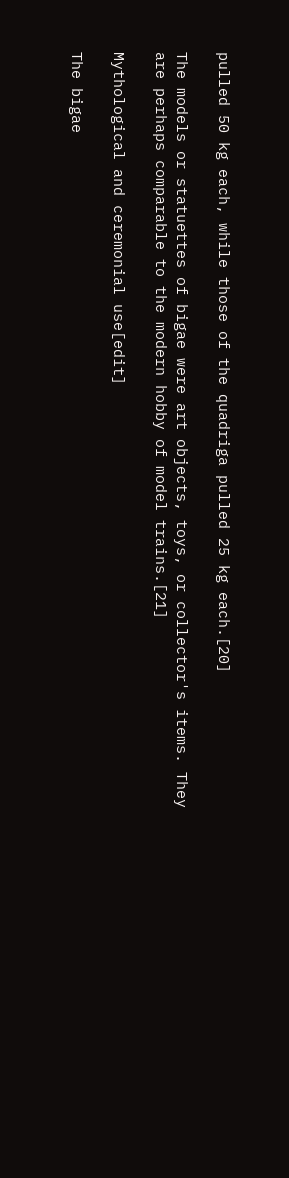pulled 50 kg each, while those of the quadriga pulled 25 kg each.[20]

The models or statuettes of bigae were art objects, toys, or collector's items. They are perhaps comparable to the modern hobby of model trains.[21]

Mythological and ceremonial use[edit]

The bigae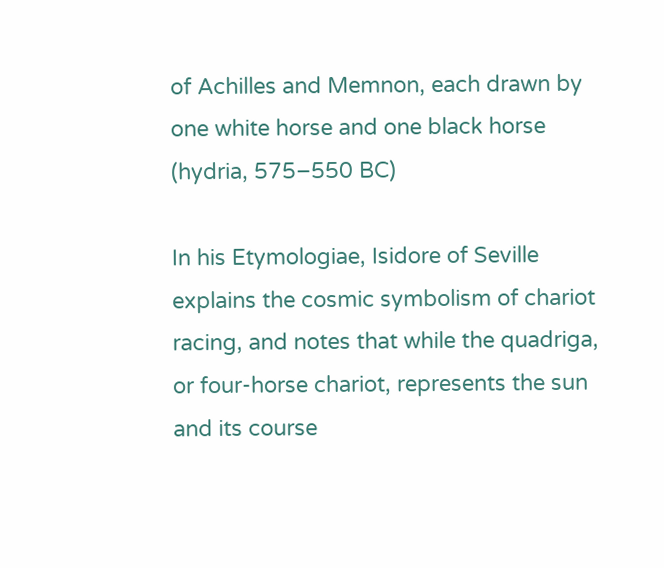of Achilles and Memnon, each drawn by one white horse and one black horse (hydria, 575–550 BC)

In his Etymologiae, Isidore of Seville explains the cosmic symbolism of chariot racing, and notes that while the quadriga, or four-horse chariot, represents the sun and its course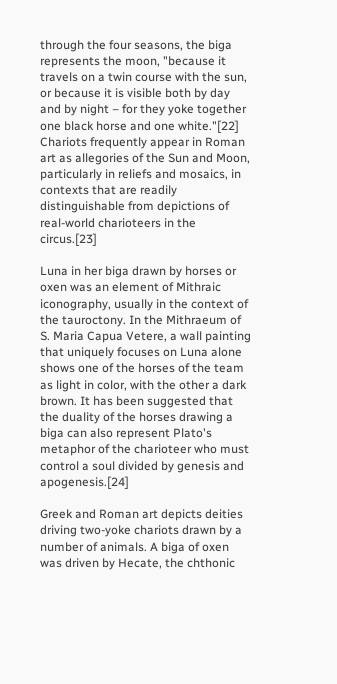through the four seasons, the biga represents the moon, "because it travels on a twin course with the sun, or because it is visible both by day and by night – for they yoke together one black horse and one white."[22] Chariots frequently appear in Roman art as allegories of the Sun and Moon, particularly in reliefs and mosaics, in contexts that are readily distinguishable from depictions of real-world charioteers in the circus.[23]

Luna in her biga drawn by horses or oxen was an element of Mithraic iconography, usually in the context of the tauroctony. In the Mithraeum of S. Maria Capua Vetere, a wall painting that uniquely focuses on Luna alone shows one of the horses of the team as light in color, with the other a dark brown. It has been suggested that the duality of the horses drawing a biga can also represent Plato's metaphor of the charioteer who must control a soul divided by genesis and apogenesis.[24]

Greek and Roman art depicts deities driving two-yoke chariots drawn by a number of animals. A biga of oxen was driven by Hecate, the chthonic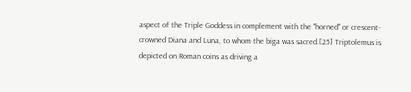aspect of the Triple Goddess in complement with the "horned" or crescent-crowned Diana and Luna, to whom the biga was sacred.[25] Triptolemus is depicted on Roman coins as driving a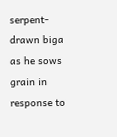serpent-drawn biga as he sows grain in response to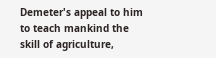Demeter's appeal to him to teach mankind the skill of agriculture,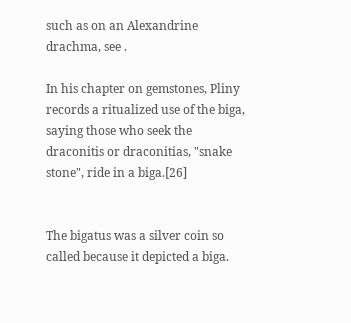such as on an Alexandrine drachma, see .

In his chapter on gemstones, Pliny records a ritualized use of the biga, saying those who seek the draconitis or draconitias, "snake stone", ride in a biga.[26]


The bigatus was a silver coin so called because it depicted a biga.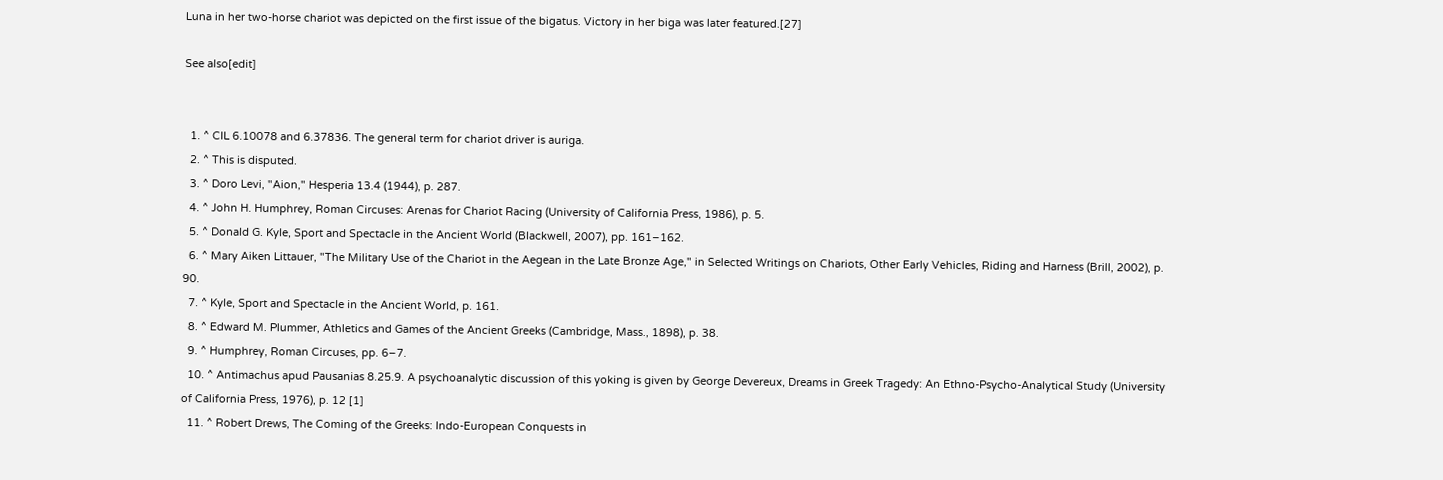Luna in her two-horse chariot was depicted on the first issue of the bigatus. Victory in her biga was later featured.[27]

See also[edit]


  1. ^ CIL 6.10078 and 6.37836. The general term for chariot driver is auriga.
  2. ^ This is disputed.
  3. ^ Doro Levi, "Aion," Hesperia 13.4 (1944), p. 287.
  4. ^ John H. Humphrey, Roman Circuses: Arenas for Chariot Racing (University of California Press, 1986), p. 5.
  5. ^ Donald G. Kyle, Sport and Spectacle in the Ancient World (Blackwell, 2007), pp. 161–162.
  6. ^ Mary Aiken Littauer, "The Military Use of the Chariot in the Aegean in the Late Bronze Age," in Selected Writings on Chariots, Other Early Vehicles, Riding and Harness (Brill, 2002), p. 90.
  7. ^ Kyle, Sport and Spectacle in the Ancient World, p. 161.
  8. ^ Edward M. Plummer, Athletics and Games of the Ancient Greeks (Cambridge, Mass., 1898), p. 38.
  9. ^ Humphrey, Roman Circuses, pp. 6–7.
  10. ^ Antimachus apud Pausanias 8.25.9. A psychoanalytic discussion of this yoking is given by George Devereux, Dreams in Greek Tragedy: An Ethno-Psycho-Analytical Study (University of California Press, 1976), p. 12 [1]
  11. ^ Robert Drews, The Coming of the Greeks: Indo-European Conquests in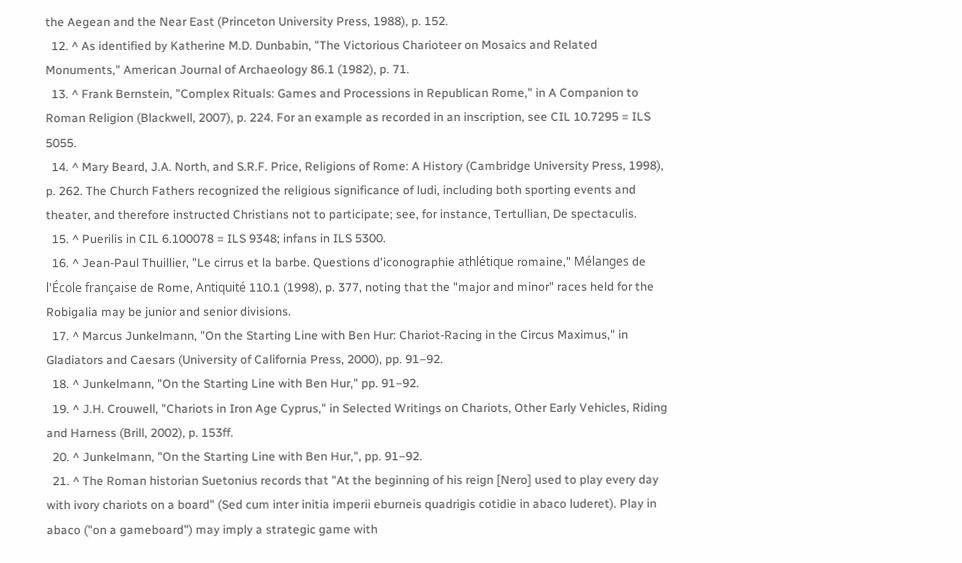the Aegean and the Near East (Princeton University Press, 1988), p. 152.
  12. ^ As identified by Katherine M.D. Dunbabin, "The Victorious Charioteer on Mosaics and Related Monuments," American Journal of Archaeology 86.1 (1982), p. 71.
  13. ^ Frank Bernstein, "Complex Rituals: Games and Processions in Republican Rome," in A Companion to Roman Religion (Blackwell, 2007), p. 224. For an example as recorded in an inscription, see CIL 10.7295 = ILS 5055.
  14. ^ Mary Beard, J.A. North, and S.R.F. Price, Religions of Rome: A History (Cambridge University Press, 1998), p. 262. The Church Fathers recognized the religious significance of ludi, including both sporting events and theater, and therefore instructed Christians not to participate; see, for instance, Tertullian, De spectaculis.
  15. ^ Puerilis in CIL 6.100078 = ILS 9348; infans in ILS 5300.
  16. ^ Jean-Paul Thuillier, "Le cirrus et la barbe. Questions d'iconographie athlétique romaine," Mélanges de l'École française de Rome, Antiquité 110.1 (1998), p. 377, noting that the "major and minor" races held for the Robigalia may be junior and senior divisions.
  17. ^ Marcus Junkelmann, "On the Starting Line with Ben Hur: Chariot-Racing in the Circus Maximus," in Gladiators and Caesars (University of California Press, 2000), pp. 91–92.
  18. ^ Junkelmann, "On the Starting Line with Ben Hur," pp. 91–92.
  19. ^ J.H. Crouwell, "Chariots in Iron Age Cyprus," in Selected Writings on Chariots, Other Early Vehicles, Riding and Harness (Brill, 2002), p. 153ff.
  20. ^ Junkelmann, "On the Starting Line with Ben Hur,", pp. 91–92.
  21. ^ The Roman historian Suetonius records that "At the beginning of his reign [Nero] used to play every day with ivory chariots on a board" (Sed cum inter initia imperii eburneis quadrigis cotidie in abaco luderet). Play in abaco ("on a gameboard") may imply a strategic game with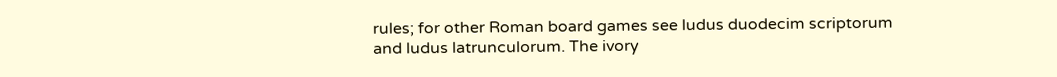rules; for other Roman board games see ludus duodecim scriptorum and ludus latrunculorum. The ivory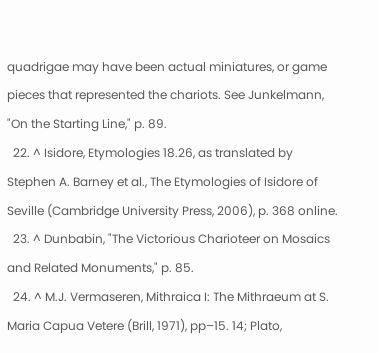quadrigae may have been actual miniatures, or game pieces that represented the chariots. See Junkelmann, "On the Starting Line," p. 89.
  22. ^ Isidore, Etymologies 18.26, as translated by Stephen A. Barney et al., The Etymologies of Isidore of Seville (Cambridge University Press, 2006), p. 368 online.
  23. ^ Dunbabin, "The Victorious Charioteer on Mosaics and Related Monuments," p. 85.
  24. ^ M.J. Vermaseren, Mithraica I: The Mithraeum at S. Maria Capua Vetere (Brill, 1971), pp–15. 14; Plato,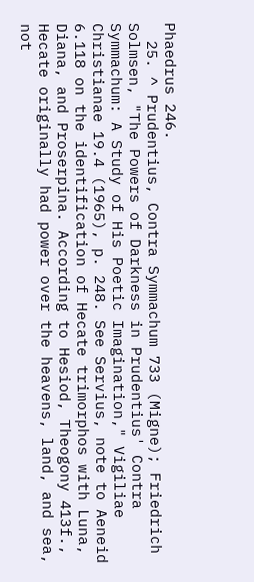Phaedrus 246.
  25. ^ Prudentius, Contra Symmachum 733 (Migne); Friedrich Solmsen, "The Powers of Darkness in Prudentius' Contra Symmachum: A Study of His Poetic Imagination," Vigiliae Christianae 19.4 (1965), p. 248. See Servius, note to Aeneid 6.118 on the identification of Hecate trimorphos with Luna, Diana, and Proserpina. According to Hesiod, Theogony 413f., Hecate originally had power over the heavens, land, and sea, not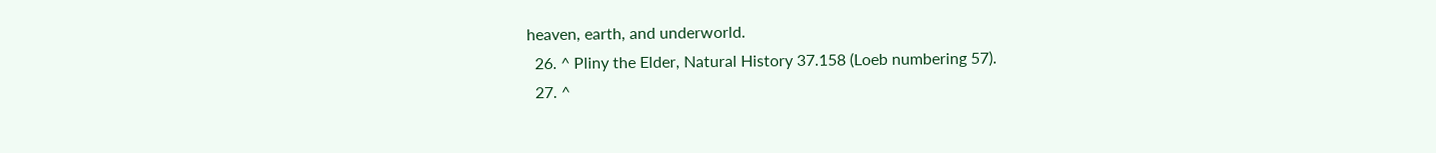heaven, earth, and underworld.
  26. ^ Pliny the Elder, Natural History 37.158 (Loeb numbering 57).
  27. ^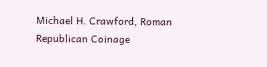Michael H. Crawford, Roman Republican Coinage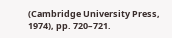(Cambridge University Press, 1974), pp. 720–721.